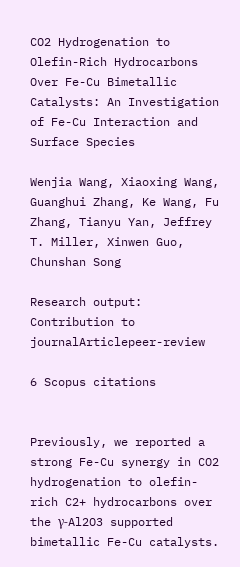CO2 Hydrogenation to Olefin-Rich Hydrocarbons Over Fe-Cu Bimetallic Catalysts: An Investigation of Fe-Cu Interaction and Surface Species

Wenjia Wang, Xiaoxing Wang, Guanghui Zhang, Ke Wang, Fu Zhang, Tianyu Yan, Jeffrey T. Miller, Xinwen Guo, Chunshan Song

Research output: Contribution to journalArticlepeer-review

6 Scopus citations


Previously, we reported a strong Fe-Cu synergy in CO2 hydrogenation to olefin-rich C2+ hydrocarbons over the γ-Al2O3 supported bimetallic Fe-Cu catalysts.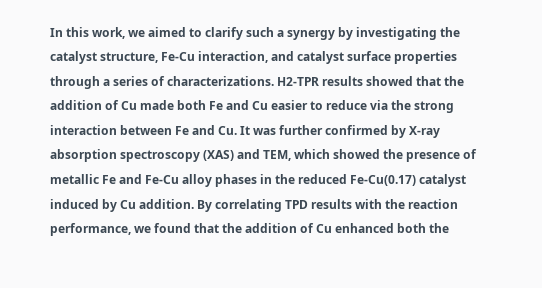In this work, we aimed to clarify such a synergy by investigating the catalyst structure, Fe-Cu interaction, and catalyst surface properties through a series of characterizations. H2-TPR results showed that the addition of Cu made both Fe and Cu easier to reduce via the strong interaction between Fe and Cu. It was further confirmed by X-ray absorption spectroscopy (XAS) and TEM, which showed the presence of metallic Fe and Fe-Cu alloy phases in the reduced Fe-Cu(0.17) catalyst induced by Cu addition. By correlating TPD results with the reaction performance, we found that the addition of Cu enhanced both the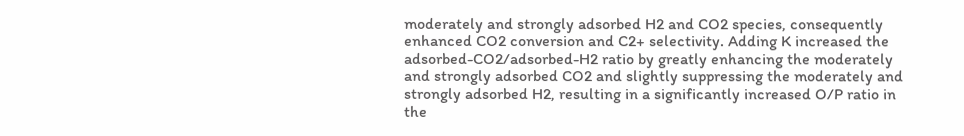moderately and strongly adsorbed H2 and CO2 species, consequently enhanced CO2 conversion and C2+ selectivity. Adding K increased the adsorbed-CO2/adsorbed-H2 ratio by greatly enhancing the moderately and strongly adsorbed CO2 and slightly suppressing the moderately and strongly adsorbed H2, resulting in a significantly increased O/P ratio in the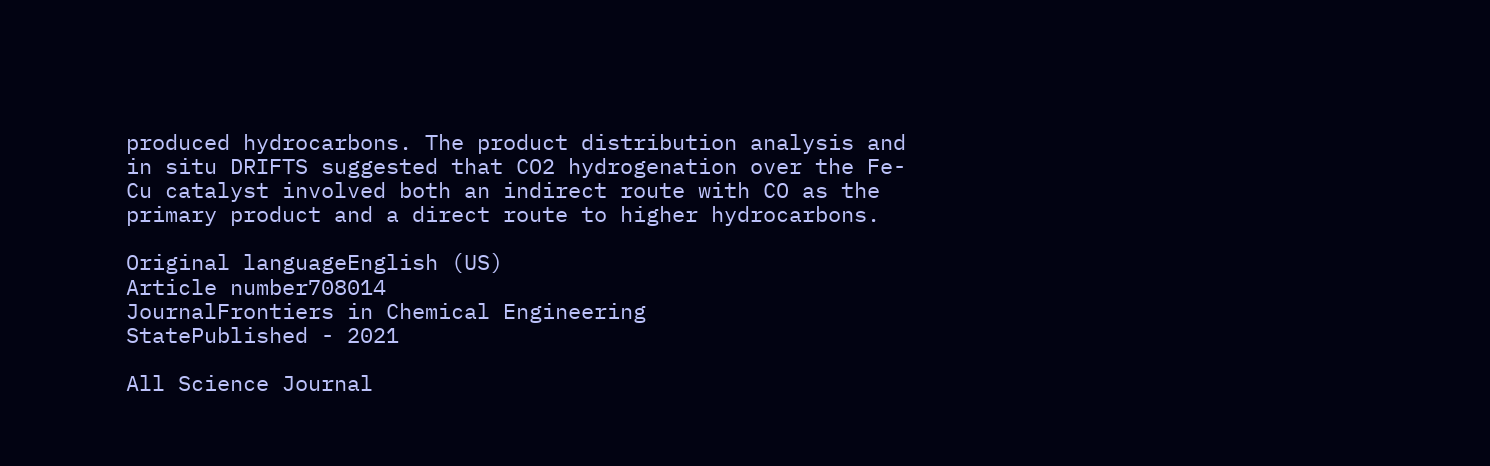produced hydrocarbons. The product distribution analysis and in situ DRIFTS suggested that CO2 hydrogenation over the Fe-Cu catalyst involved both an indirect route with CO as the primary product and a direct route to higher hydrocarbons.

Original languageEnglish (US)
Article number708014
JournalFrontiers in Chemical Engineering
StatePublished - 2021

All Science Journal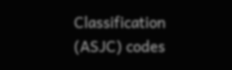Classification (ASJC) codes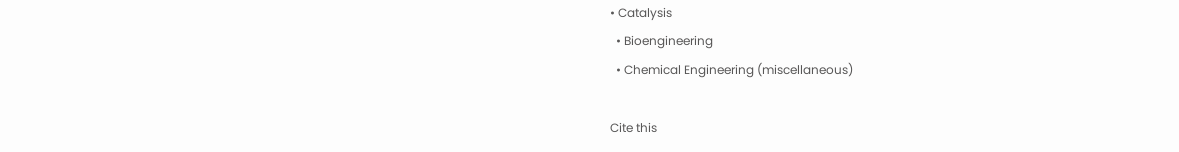• Catalysis
  • Bioengineering
  • Chemical Engineering (miscellaneous)

Cite this